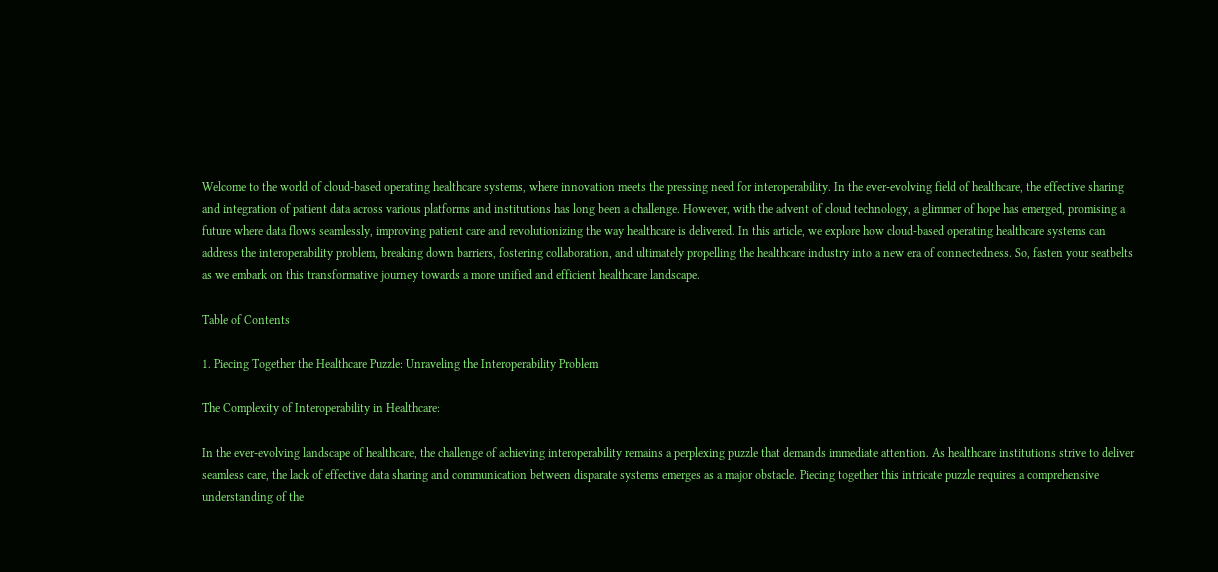Welcome to the world of cloud-based operating healthcare systems, where innovation meets the pressing need for interoperability. In the ever-evolving field of healthcare, the effective sharing and integration of patient data across various platforms and institutions has long been a challenge. However, with the advent of cloud technology, a glimmer of hope has emerged, promising a future where data flows seamlessly, improving patient care and revolutionizing the way healthcare is delivered. In this article, we explore how cloud-based operating healthcare systems can address the interoperability problem, breaking down barriers, fostering collaboration, and ultimately propelling the healthcare industry into a new era of connectedness. So, fasten your seatbelts as we embark on this transformative journey towards a more unified and efficient healthcare landscape.

Table of Contents

1. Piecing Together the Healthcare Puzzle: Unraveling the Interoperability Problem

The Complexity of Interoperability in Healthcare:

In the ever-evolving landscape of healthcare, the challenge of achieving interoperability remains a perplexing puzzle that demands immediate attention. As healthcare institutions strive to deliver seamless care, the lack of effective data sharing and communication between disparate systems emerges as a major obstacle. Piecing together this intricate puzzle requires a comprehensive understanding of the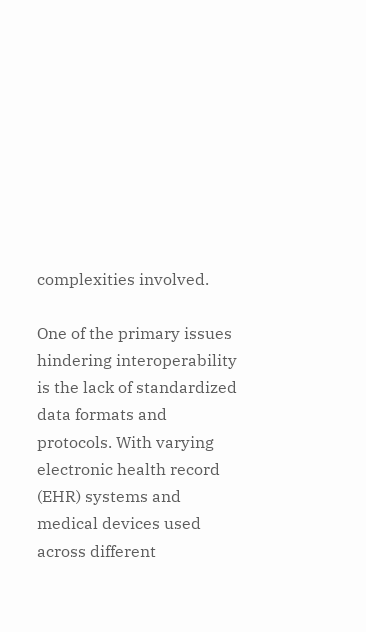complexities involved.

One of the primary issues hindering interoperability is the lack of standardized data formats and protocols. With varying electronic health record (EHR) systems and medical devices used across different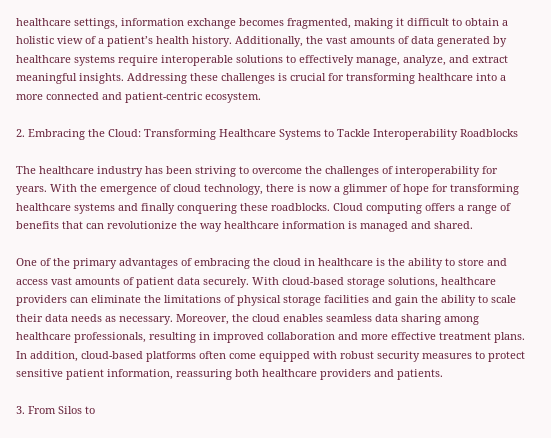healthcare settings, information exchange becomes fragmented, making it difficult to obtain a holistic view of a patient’s health history. Additionally, the vast amounts of data generated by healthcare systems require interoperable solutions to effectively manage, analyze, and extract meaningful insights. Addressing these challenges is crucial for transforming healthcare into a more connected and patient-centric ecosystem.

2. Embracing the Cloud: Transforming Healthcare Systems to Tackle Interoperability Roadblocks

The healthcare industry has been striving to overcome the challenges of interoperability for years. With the emergence of cloud technology, there is now a glimmer of hope for transforming healthcare systems and finally conquering these roadblocks. Cloud computing offers a range of benefits that can revolutionize the way healthcare information is managed and shared.

One of the primary advantages of embracing the cloud in healthcare is the ability to store and access vast amounts of patient data securely. With cloud-based storage solutions, healthcare providers can eliminate the limitations of physical storage facilities and gain the ability to scale their data needs as necessary. Moreover, the cloud enables seamless data sharing among healthcare professionals, resulting in improved collaboration and more effective treatment plans. In addition, cloud-based platforms often come equipped with robust security measures to protect sensitive patient information, reassuring both healthcare providers and patients.

3. From Silos to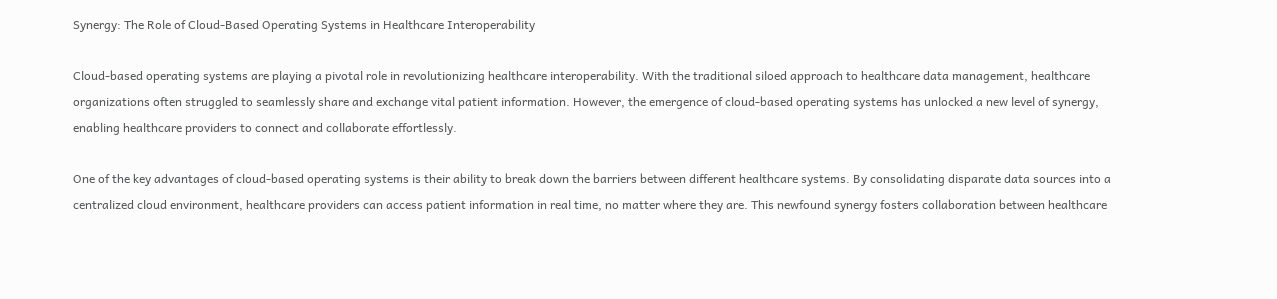Synergy: The Role of Cloud-Based Operating Systems in Healthcare Interoperability

Cloud-based operating systems are playing a pivotal role in revolutionizing healthcare interoperability. With the traditional siloed approach to healthcare data management, healthcare organizations often struggled to seamlessly share and exchange vital patient information. However, the emergence of cloud-based operating systems has unlocked a new level of synergy, enabling healthcare providers to connect and collaborate effortlessly.

One of the key advantages of cloud-based operating systems is their ability to break down the barriers between different healthcare systems. By consolidating disparate data sources into a centralized cloud environment, healthcare providers can access patient information in real time, no matter where they are. This newfound synergy fosters collaboration between healthcare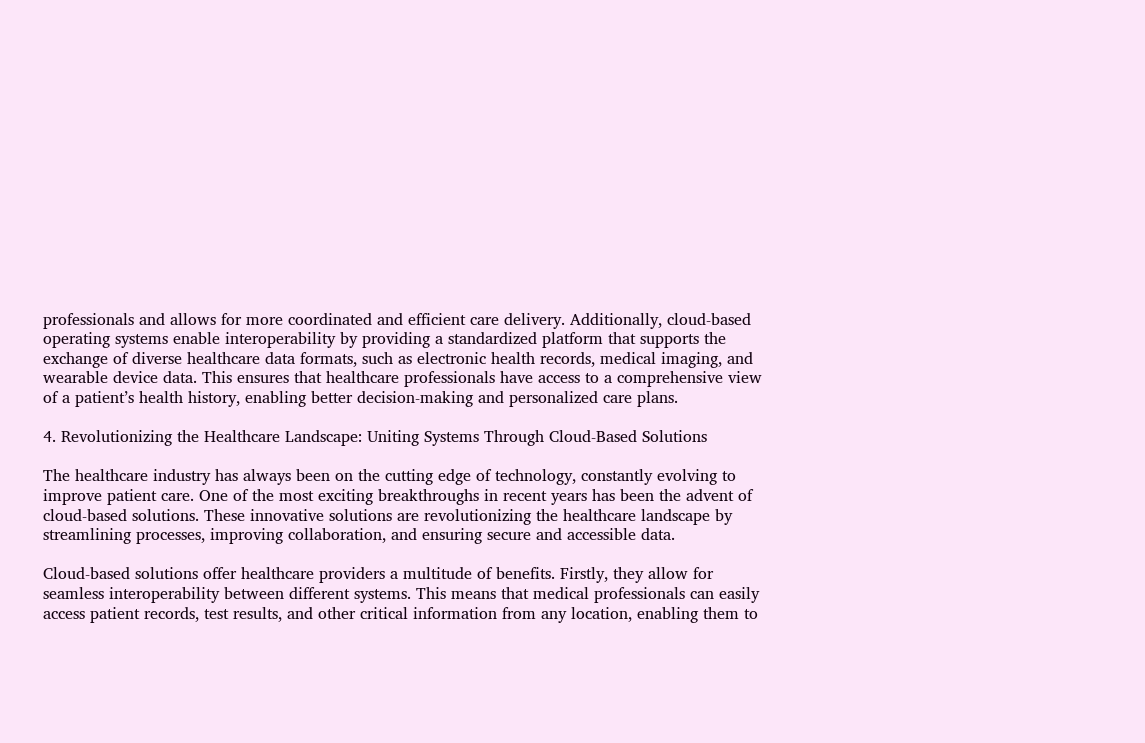professionals and allows for more coordinated and efficient care delivery. Additionally, cloud-based operating systems enable interoperability by providing a standardized platform that supports the exchange of diverse healthcare data formats, such as electronic health records, medical imaging, and wearable device data. This ensures that healthcare professionals have access to a comprehensive view of a patient’s health history, enabling better decision-making and personalized care plans.

4. Revolutionizing the Healthcare Landscape: Uniting Systems Through Cloud-Based Solutions

The healthcare industry has always been on the cutting edge of technology, constantly evolving to improve patient care. One of the most exciting breakthroughs in recent years has been the advent of cloud-based solutions. These innovative solutions are revolutionizing the healthcare landscape by streamlining processes, improving collaboration, and ensuring secure and accessible data.

Cloud-based solutions offer healthcare providers a multitude of benefits. Firstly, they allow for seamless interoperability between different systems. This means that medical professionals can easily access patient records, test results, and other critical information from any location, enabling them to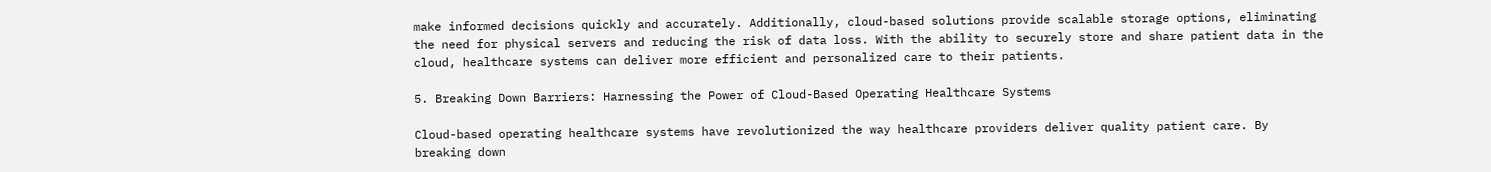make informed decisions quickly and accurately. Additionally, cloud-based solutions provide scalable storage options, eliminating the need for physical servers and reducing the risk of data loss. With the ability to securely store and share patient data in the cloud, healthcare systems can deliver more efficient and personalized care to their patients.

5. Breaking Down Barriers: Harnessing the Power of Cloud-Based Operating Healthcare Systems

Cloud-based operating healthcare systems have revolutionized the way healthcare providers deliver quality patient care. By breaking down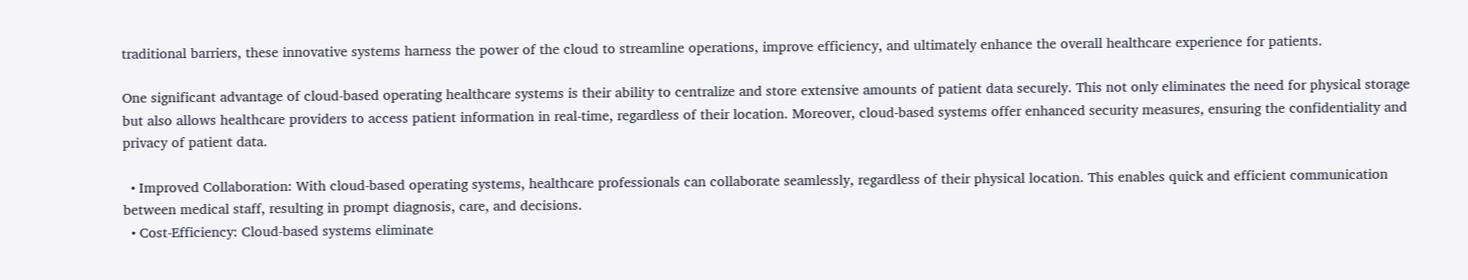traditional barriers, these innovative systems harness the power of the cloud to streamline operations, improve efficiency, and ultimately enhance the overall healthcare experience for patients.

One significant advantage of cloud-based operating healthcare systems is their ability to centralize and store extensive amounts of patient data securely. This not only eliminates the need for physical storage but also allows healthcare providers to access patient information in real-time, regardless of their location. Moreover, cloud-based systems offer enhanced security measures, ensuring the confidentiality and privacy of patient data.

  • Improved Collaboration: With cloud-based operating systems, healthcare professionals can collaborate seamlessly, regardless of their physical location. This enables quick and efficient communication between medical staff, resulting in prompt diagnosis, care, and decisions.
  • Cost-Efficiency: Cloud-based systems eliminate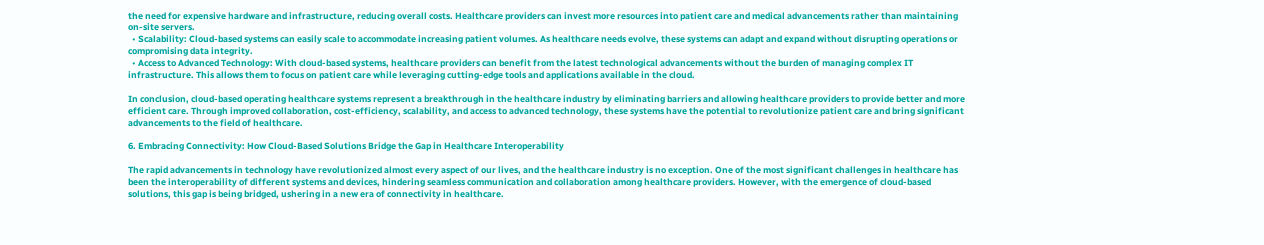the need for expensive hardware and infrastructure, reducing overall costs. Healthcare providers can invest more resources into patient care and medical advancements rather than maintaining on-site servers.
  • Scalability: Cloud-based systems can easily scale to accommodate increasing patient volumes. As healthcare needs evolve, these systems can adapt and expand without disrupting operations or compromising data integrity.
  • Access to Advanced Technology: With cloud-based systems, healthcare providers can benefit from the latest technological advancements without the burden of managing complex IT infrastructure. This allows them to focus on patient care while leveraging cutting-edge tools and applications available in the cloud.

In conclusion, cloud-based operating healthcare systems represent a breakthrough in the healthcare industry by eliminating barriers and allowing healthcare providers to provide better and more efficient care. Through improved collaboration, cost-efficiency, scalability, and access to advanced technology, these systems have the potential to revolutionize patient care and bring significant advancements to the field of healthcare.

6. Embracing Connectivity: How Cloud-Based Solutions Bridge the Gap in Healthcare Interoperability

The rapid advancements in technology have revolutionized almost every aspect of our lives, and the healthcare industry is no exception. One of the most significant challenges in healthcare has been the interoperability of different systems and devices, hindering seamless communication and collaboration among healthcare providers. However, with the emergence of cloud-based solutions, this gap is being bridged, ushering in a new era of connectivity in healthcare.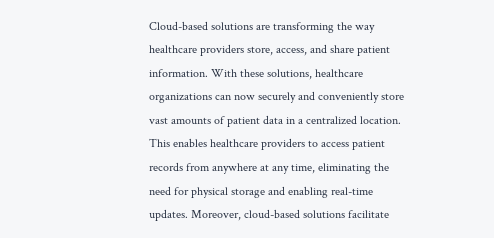Cloud-based solutions are transforming the way healthcare providers store, access, and share patient information. With these solutions, healthcare organizations can now securely and conveniently store vast amounts of patient data in a centralized location. This enables healthcare providers to access patient records from anywhere at any time, eliminating the need for physical storage and enabling real-time updates. Moreover, cloud-based solutions facilitate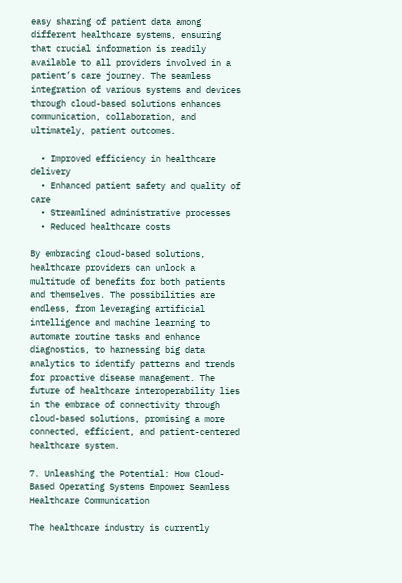easy sharing of patient data among different healthcare systems, ensuring that crucial information is readily available to all providers involved in a patient’s care journey. The seamless integration of various systems and devices through cloud-based solutions enhances communication, collaboration, and ultimately, patient outcomes.

  • Improved efficiency in healthcare delivery
  • Enhanced patient safety and quality of care
  • Streamlined administrative processes
  • Reduced healthcare costs

By embracing cloud-based solutions, healthcare providers can unlock a multitude of benefits for both patients and themselves. The possibilities are endless, from leveraging artificial intelligence and machine learning to automate routine tasks and enhance diagnostics, to harnessing big data analytics to identify patterns and trends for proactive disease management. The future of healthcare interoperability lies in the embrace of connectivity through cloud-based solutions, promising a more connected, efficient, and patient-centered healthcare system.

7. Unleashing the Potential: How Cloud-Based Operating Systems Empower Seamless Healthcare Communication

The healthcare industry is currently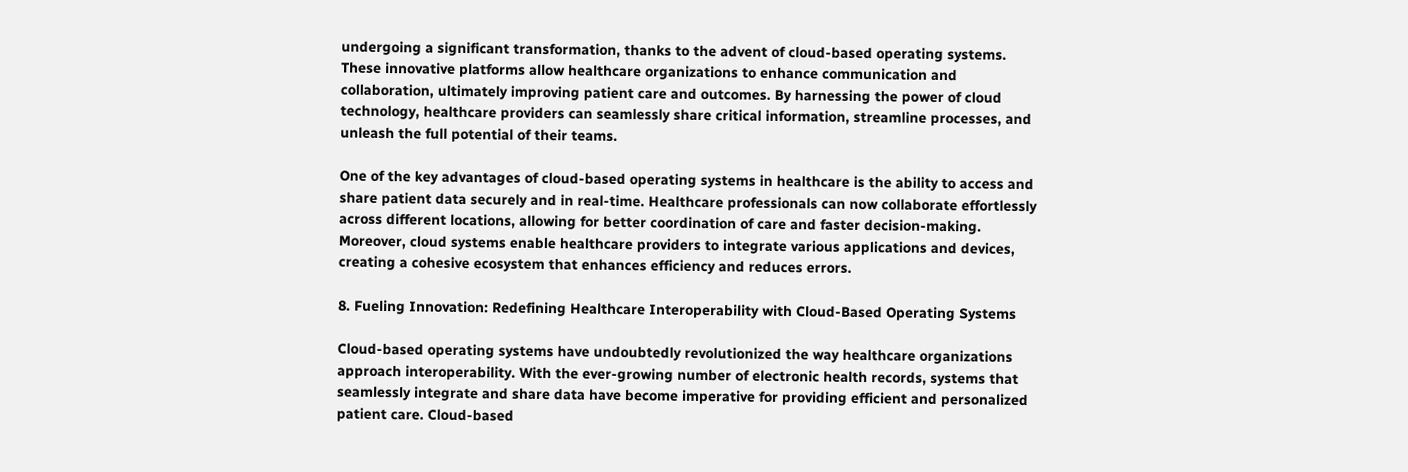undergoing a significant transformation, thanks to the advent of cloud-based operating systems. These innovative platforms allow healthcare organizations to enhance communication and collaboration, ultimately improving patient care and outcomes. By harnessing the power of cloud technology, healthcare providers can seamlessly share critical information, streamline processes, and unleash the full potential of their teams.

One of the key advantages of cloud-based operating systems in healthcare is the ability to access and share patient data securely and in real-time. Healthcare professionals can now collaborate effortlessly across different locations, allowing for better coordination of care and faster decision-making. Moreover, cloud systems enable healthcare providers to integrate various applications and devices, creating a cohesive ecosystem that enhances efficiency and reduces errors.

8. Fueling Innovation: Redefining Healthcare Interoperability with Cloud-Based Operating Systems

Cloud-based operating systems have undoubtedly revolutionized the way healthcare organizations approach interoperability. With the ever-growing number of electronic health records, systems that seamlessly integrate and share data have become imperative for providing efficient and personalized patient care. Cloud-based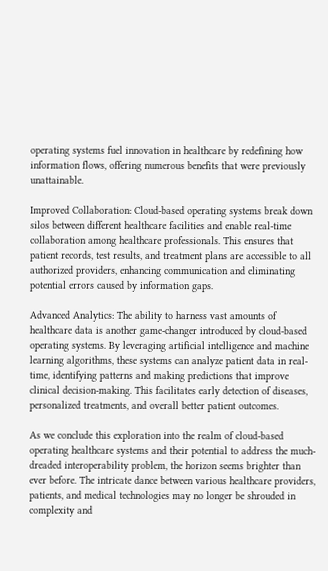operating systems fuel innovation in healthcare by redefining how information flows, offering numerous benefits that were previously unattainable.

Improved Collaboration: Cloud-based operating systems break down silos between different healthcare facilities and enable real-time collaboration among healthcare professionals. This ensures that patient records, test results, and treatment plans are accessible to all authorized providers, enhancing communication and eliminating potential errors caused by information gaps.

Advanced Analytics: The ability to harness vast amounts of healthcare data is another game-changer introduced by cloud-based operating systems. By leveraging artificial intelligence and machine learning algorithms, these systems can analyze patient data in real-time, identifying patterns and making predictions that improve clinical decision-making. This facilitates early detection of diseases, personalized treatments, and overall better patient outcomes.

As we conclude this exploration into the realm of cloud-based operating healthcare systems and their potential to address the much-dreaded interoperability problem, the horizon seems brighter than ever before. The intricate dance between various healthcare providers, patients, and medical technologies may no longer be shrouded in complexity and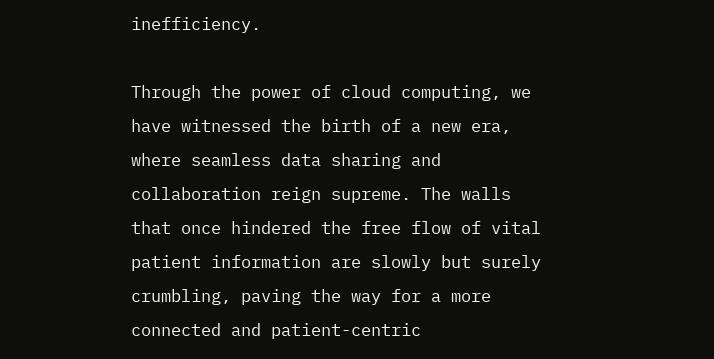inefficiency.

Through the power of cloud computing, we have witnessed the birth of a new era, where seamless data sharing and collaboration reign supreme. The walls that once hindered the free flow of vital patient information are slowly but surely crumbling, paving the way for a more connected and patient-centric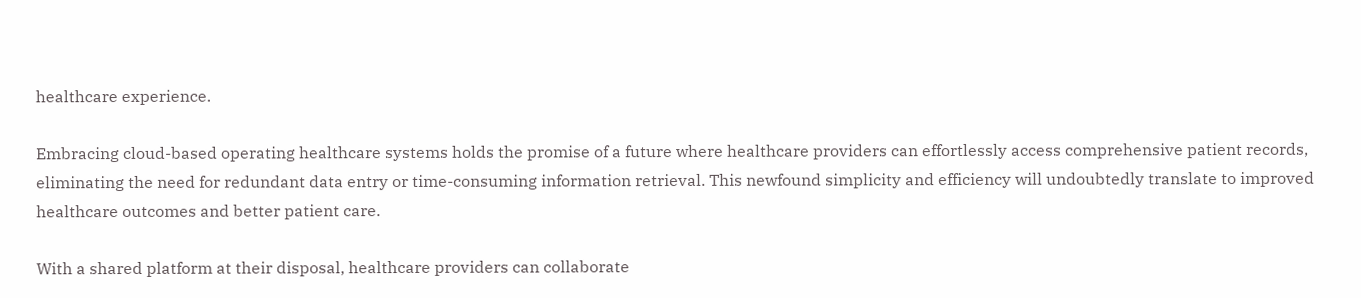healthcare experience.

Embracing cloud-based operating healthcare systems holds the promise of a future where healthcare providers can effortlessly access comprehensive patient records, eliminating the need for redundant data entry or time-consuming information retrieval. This newfound simplicity and efficiency will undoubtedly translate to improved healthcare outcomes and better patient care.

With a shared platform at their disposal, healthcare providers can collaborate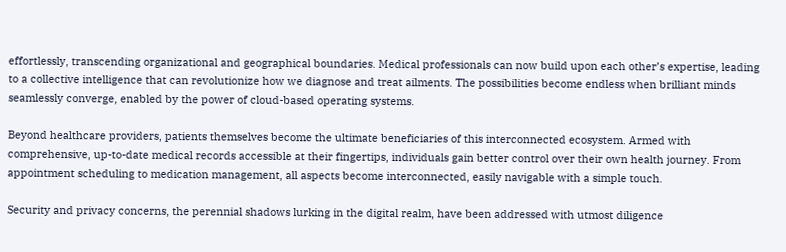effortlessly, transcending organizational and geographical boundaries. Medical professionals can now build upon each other’s expertise, leading to a collective intelligence that can revolutionize how we diagnose and treat ailments. The possibilities become endless when brilliant minds seamlessly converge, enabled by the power of cloud-based operating systems.

Beyond healthcare providers, patients themselves become the ultimate beneficiaries of this interconnected ecosystem. Armed with comprehensive, up-to-date medical records accessible at their fingertips, individuals gain better control over their own health journey. From appointment scheduling to medication management, all aspects become interconnected, easily navigable with a simple touch.

Security and privacy concerns, the perennial shadows lurking in the digital realm, have been addressed with utmost diligence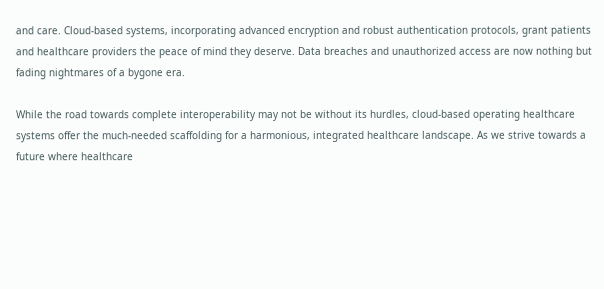and care. Cloud-based systems, incorporating advanced encryption and robust authentication protocols, grant patients and healthcare providers the peace of mind they deserve. Data breaches and unauthorized access are now nothing but fading nightmares of a bygone era.

While the road towards complete interoperability may not be without its hurdles, cloud-based operating healthcare systems offer the much-needed scaffolding for a harmonious, integrated healthcare landscape. As we strive towards a future where healthcare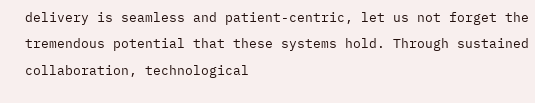delivery is seamless and patient-centric, let us not forget the tremendous potential that these systems hold. Through sustained collaboration, technological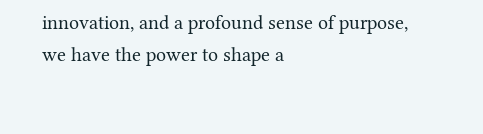innovation, and a profound sense of purpose, we have the power to shape a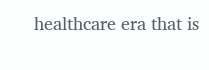healthcare era that is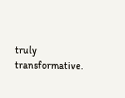truly transformative.